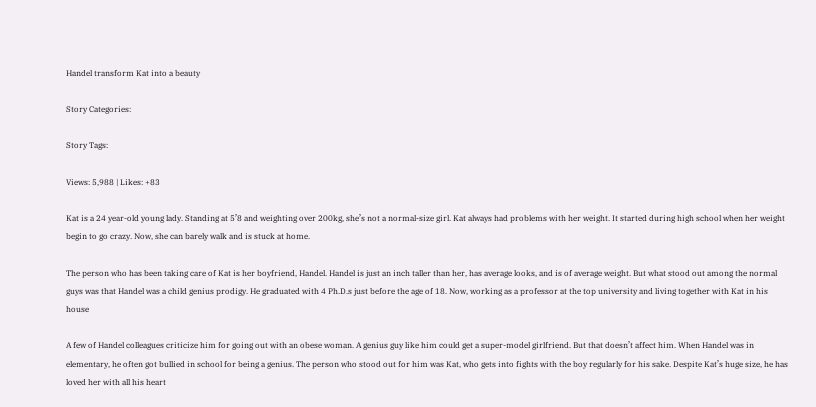Handel transform Kat into a beauty

Story Categories:

Story Tags:

Views: 5,988 | Likes: +83

Kat is a 24 year-old young lady. Standing at 5’8 and weighting over 200kg, she’s not a normal-size girl. Kat always had problems with her weight. It started during high school when her weight begin to go crazy. Now, she can barely walk and is stuck at home.

The person who has been taking care of Kat is her boyfriend, Handel. Handel is just an inch taller than her, has average looks, and is of average weight. But what stood out among the normal guys was that Handel was a child genius prodigy. He graduated with 4 Ph.D.s just before the age of 18. Now, working as a professor at the top university and living together with Kat in his house

A few of Handel colleagues criticize him for going out with an obese woman. A genius guy like him could get a super-model girlfriend. But that doesn’t affect him. When Handel was in elementary, he often got bullied in school for being a genius. The person who stood out for him was Kat, who gets into fights with the boy regularly for his sake. Despite Kat’s huge size, he has loved her with all his heart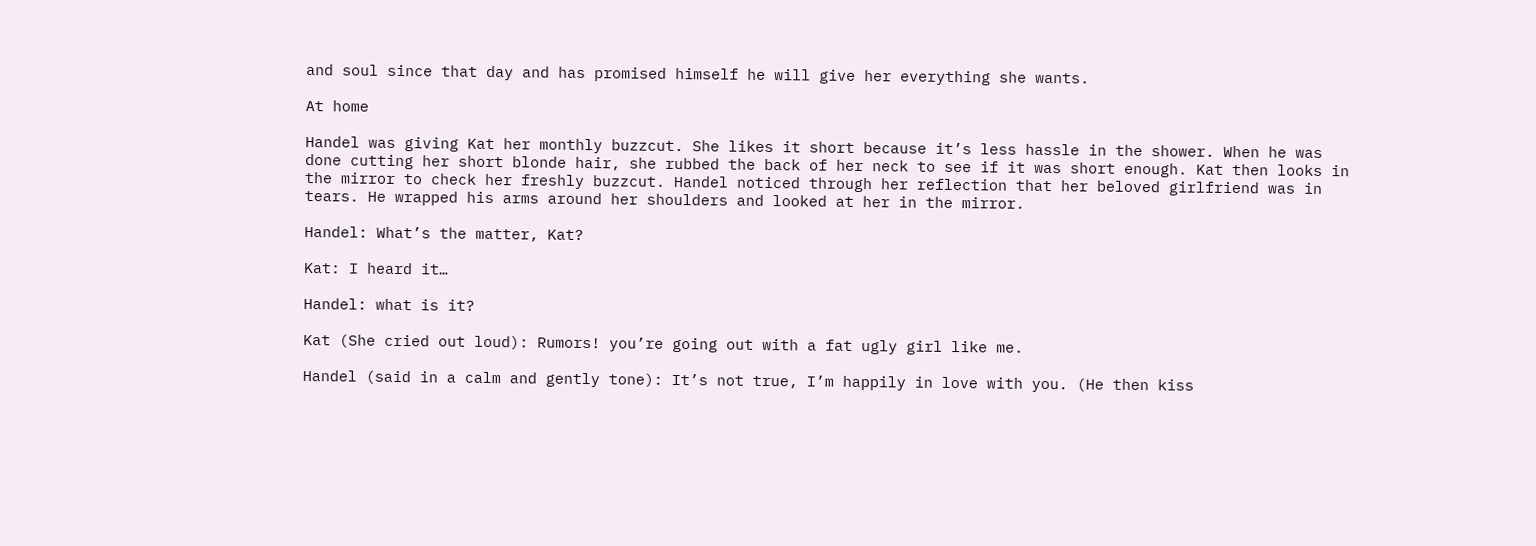and soul since that day and has promised himself he will give her everything she wants.

At home

Handel was giving Kat her monthly buzzcut. She likes it short because it’s less hassle in the shower. When he was done cutting her short blonde hair, she rubbed the back of her neck to see if it was short enough. Kat then looks in the mirror to check her freshly buzzcut. Handel noticed through her reflection that her beloved girlfriend was in tears. He wrapped his arms around her shoulders and looked at her in the mirror.

Handel: What’s the matter, Kat?

Kat: I heard it…

Handel: what is it?

Kat (She cried out loud): Rumors! you’re going out with a fat ugly girl like me.

Handel (said in a calm and gently tone): It’s not true, I’m happily in love with you. (He then kiss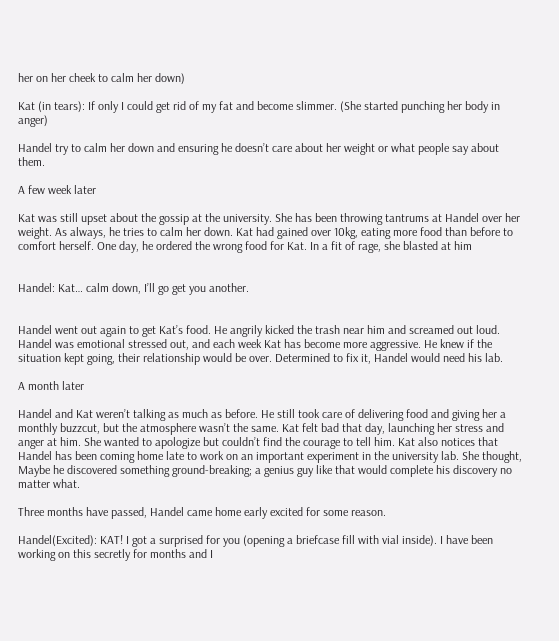her on her cheek to calm her down)

Kat (in tears): If only I could get rid of my fat and become slimmer. (She started punching her body in anger)

Handel try to calm her down and ensuring he doesn’t care about her weight or what people say about them.

A few week later

Kat was still upset about the gossip at the university. She has been throwing tantrums at Handel over her weight. As always, he tries to calm her down. Kat had gained over 10kg, eating more food than before to comfort herself. One day, he ordered the wrong food for Kat. In a fit of rage, she blasted at him


Handel: Kat… calm down, I’ll go get you another.


Handel went out again to get Kat’s food. He angrily kicked the trash near him and screamed out loud. Handel was emotional stressed out, and each week Kat has become more aggressive. He knew if the situation kept going, their relationship would be over. Determined to fix it, Handel would need his lab.

A month later

Handel and Kat weren’t talking as much as before. He still took care of delivering food and giving her a monthly buzzcut, but the atmosphere wasn’t the same. Kat felt bad that day, launching her stress and anger at him. She wanted to apologize but couldn’t find the courage to tell him. Kat also notices that Handel has been coming home late to work on an important experiment in the university lab. She thought, Maybe he discovered something ground-breaking; a genius guy like that would complete his discovery no matter what.

Three months have passed, Handel came home early excited for some reason.

Handel(Excited): KAT! I got a surprised for you (opening a briefcase fill with vial inside). I have been working on this secretly for months and I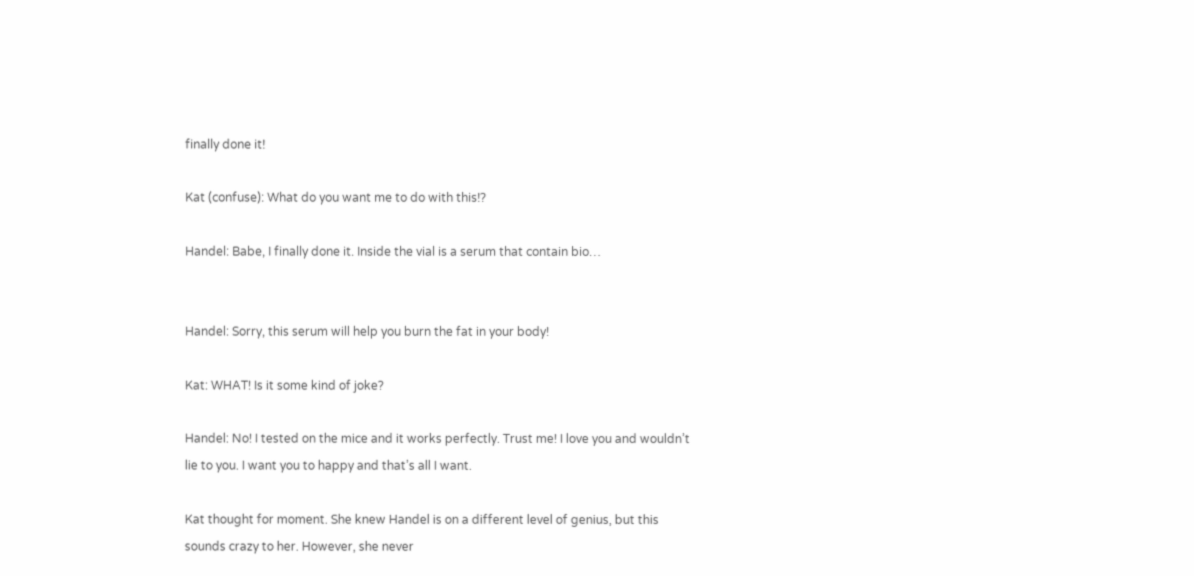finally done it!

Kat (confuse): What do you want me to do with this!?

Handel: Babe, I finally done it. Inside the vial is a serum that contain bio…


Handel: Sorry, this serum will help you burn the fat in your body!

Kat: WHAT! Is it some kind of joke?

Handel: No! I tested on the mice and it works perfectly. Trust me! I love you and wouldn’t lie to you. I want you to happy and that’s all I want.

Kat thought for moment. She knew Handel is on a different level of genius, but this sounds crazy to her. However, she never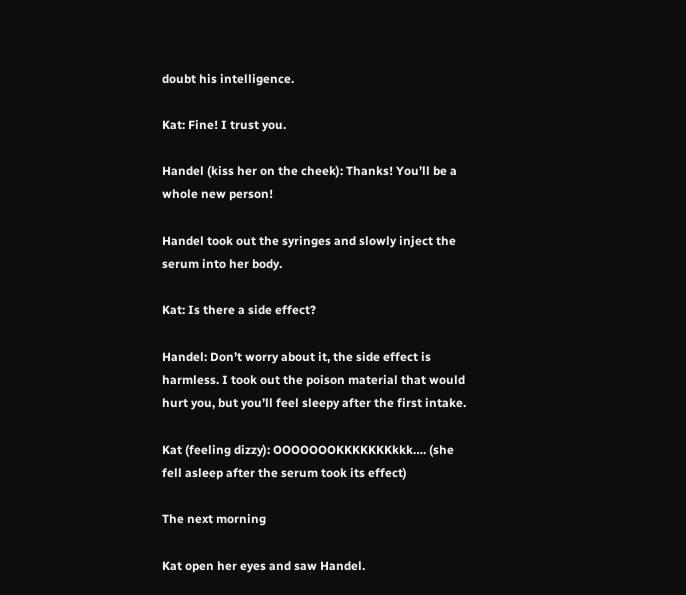doubt his intelligence.

Kat: Fine! I trust you.

Handel (kiss her on the cheek): Thanks! You’ll be a whole new person!

Handel took out the syringes and slowly inject the serum into her body.

Kat: Is there a side effect?

Handel: Don’t worry about it, the side effect is harmless. I took out the poison material that would hurt you, but you’ll feel sleepy after the first intake.

Kat (feeling dizzy): OOOOOOOKKKKKKKkkk…. (she fell asleep after the serum took its effect)

The next morning

Kat open her eyes and saw Handel.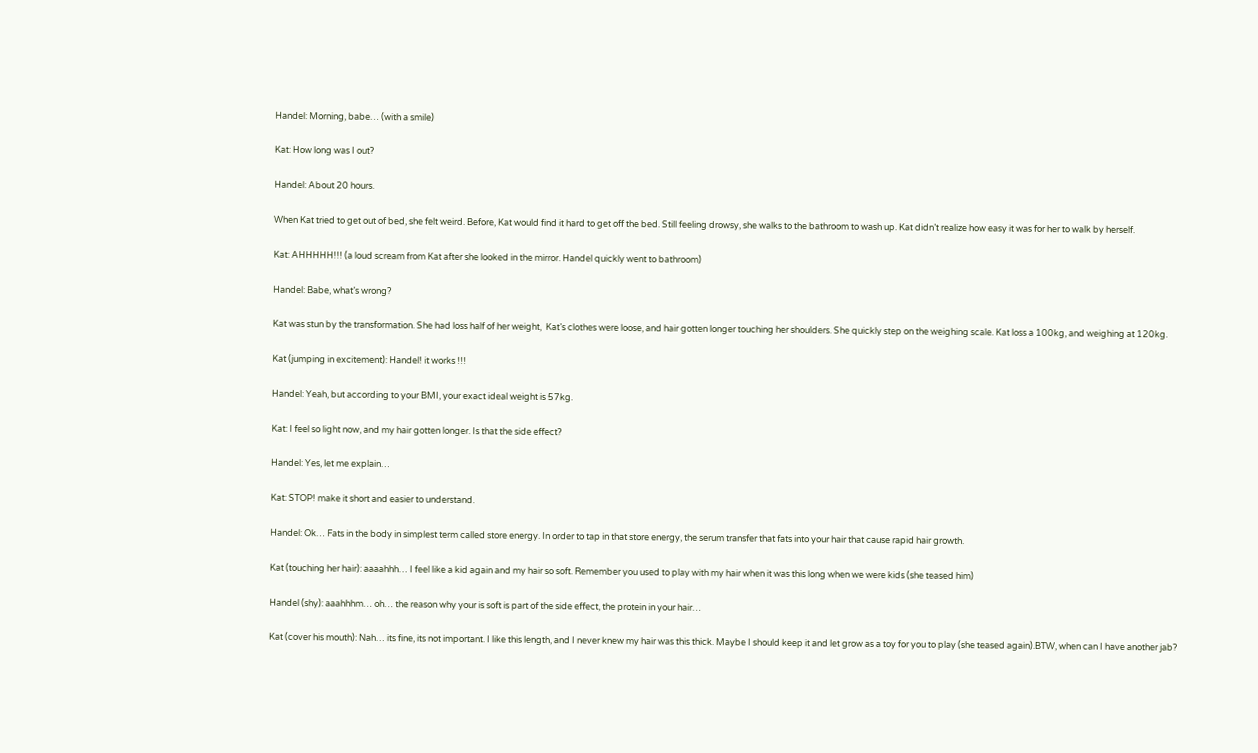Handel: Morning, babe… (with a smile)

Kat: How long was I out?

Handel: About 20 hours.

When Kat tried to get out of bed, she felt weird. Before, Kat would find it hard to get off the bed. Still feeling drowsy, she walks to the bathroom to wash up. Kat didn’t realize how easy it was for her to walk by herself.

Kat: AHHHHH!!! (a loud scream from Kat after she looked in the mirror. Handel quickly went to bathroom)

Handel: Babe, what’s wrong?

Kat was stun by the transformation. She had loss half of her weight,  Kat’s clothes were loose, and hair gotten longer touching her shoulders. She quickly step on the weighing scale. Kat loss a 100kg, and weighing at 120kg.

Kat (jumping in excitement): Handel! it works !!!

Handel: Yeah, but according to your BMI, your exact ideal weight is 57kg.

Kat: I feel so light now, and my hair gotten longer. Is that the side effect?

Handel: Yes, let me explain…

Kat: STOP! make it short and easier to understand.

Handel: Ok… Fats in the body in simplest term called store energy. In order to tap in that store energy, the serum transfer that fats into your hair that cause rapid hair growth.

Kat (touching her hair): aaaahhh… I feel like a kid again and my hair so soft. Remember you used to play with my hair when it was this long when we were kids (she teased him)

Handel (shy): aaahhhm… oh… the reason why your is soft is part of the side effect, the protein in your hair…

Kat (cover his mouth): Nah… its fine, its not important. I like this length, and I never knew my hair was this thick. Maybe I should keep it and let grow as a toy for you to play (she teased again).BTW, when can I have another jab?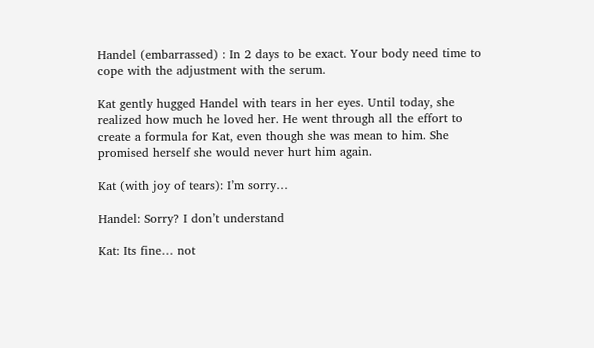Handel (embarrassed) : In 2 days to be exact. Your body need time to cope with the adjustment with the serum.

Kat gently hugged Handel with tears in her eyes. Until today, she realized how much he loved her. He went through all the effort to create a formula for Kat, even though she was mean to him. She promised herself she would never hurt him again.

Kat (with joy of tears): I’m sorry…

Handel: Sorry? I don’t understand

Kat: Its fine… not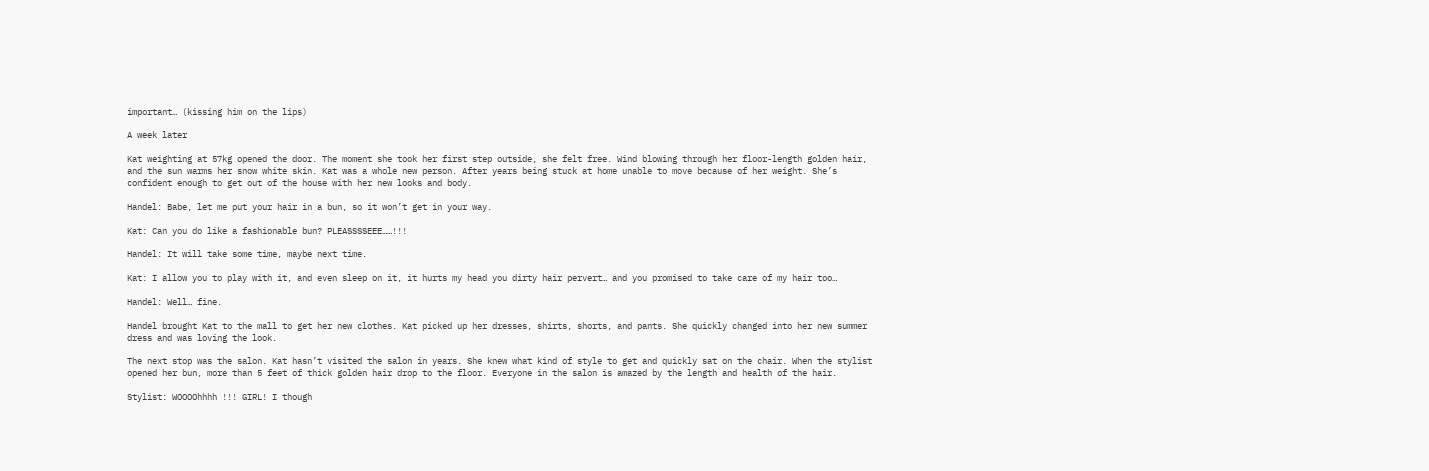important… (kissing him on the lips)

A week later

Kat weighting at 57kg opened the door. The moment she took her first step outside, she felt free. Wind blowing through her floor-length golden hair, and the sun warms her snow white skin. Kat was a whole new person. After years being stuck at home unable to move because of her weight. She’s confident enough to get out of the house with her new looks and body.

Handel: Babe, let me put your hair in a bun, so it won’t get in your way.

Kat: Can you do like a fashionable bun? PLEASSSSEEE……!!!

Handel: It will take some time, maybe next time.

Kat: I allow you to play with it, and even sleep on it, it hurts my head you dirty hair pervert… and you promised to take care of my hair too…

Handel: Well… fine.

Handel brought Kat to the mall to get her new clothes. Kat picked up her dresses, shirts, shorts, and pants. She quickly changed into her new summer dress and was loving the look.

The next stop was the salon. Kat hasn’t visited the salon in years. She knew what kind of style to get and quickly sat on the chair. When the stylist opened her bun, more than 5 feet of thick golden hair drop to the floor. Everyone in the salon is amazed by the length and health of the hair.

Stylist: WOOOOhhhh !!! GIRL! I though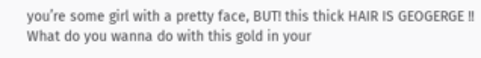you’re some girl with a pretty face, BUT! this thick HAIR IS GEOGERGE !! What do you wanna do with this gold in your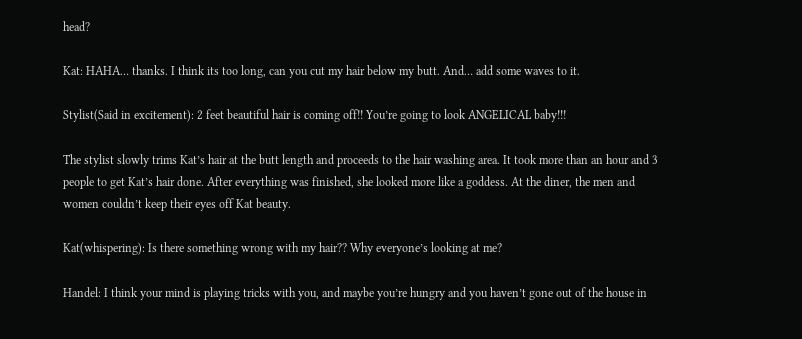head?

Kat: HAHA… thanks. I think its too long, can you cut my hair below my butt. And… add some waves to it.

Stylist(Said in excitement): 2 feet beautiful hair is coming off!! You’re going to look ANGELICAL baby!!!

The stylist slowly trims Kat’s hair at the butt length and proceeds to the hair washing area. It took more than an hour and 3 people to get Kat’s hair done. After everything was finished, she looked more like a goddess. At the diner, the men and women couldn’t keep their eyes off Kat beauty.

Kat(whispering): Is there something wrong with my hair?? Why everyone’s looking at me?

Handel: I think your mind is playing tricks with you, and maybe you’re hungry and you haven’t gone out of the house in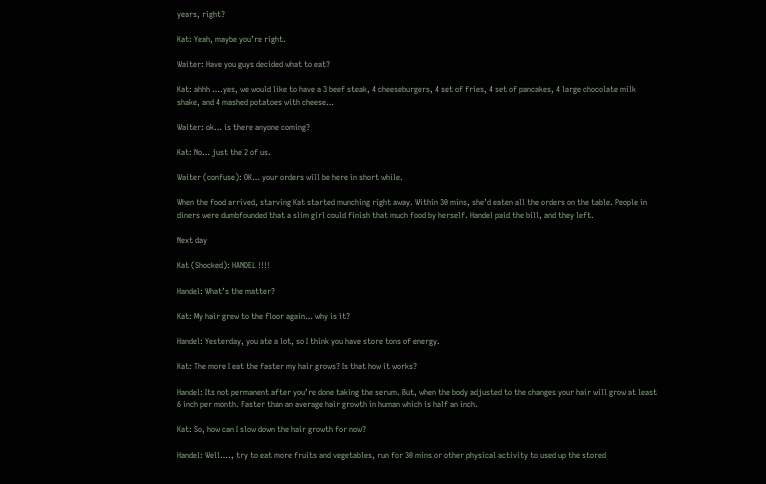years, right?

Kat: Yeah, maybe you’re right.

Waiter: Have you guys decided what to eat?

Kat: ahhh ….yes, we would like to have a 3 beef steak, 4 cheeseburgers, 4 set of fries, 4 set of pancakes, 4 large chocolate milk shake, and 4 mashed potatoes with cheese…

Waiter: ok… is there anyone coming?

Kat: No… just the 2 of us.

Waiter (confuse): OK… your orders will be here in short while.

When the food arrived, starving Kat started munching right away. Within 30 mins, she’d eaten all the orders on the table. People in diners were dumbfounded that a slim girl could finish that much food by herself. Handel paid the bill, and they left.

Next day

Kat (Shocked): HANDEL !!!!

Handel: What’s the matter?

Kat: My hair grew to the floor again… why is it?

Handel: Yesterday, you ate a lot, so I think you have store tons of energy.

Kat: The more I eat the faster my hair grows? Is that how it works?

Handel: Its not permanent after you’re done taking the serum. But, when the body adjusted to the changes your hair will grow at least 6 inch per month. Faster than an average hair growth in human which is half an inch.

Kat: So, how can I slow down the hair growth for now?

Handel: Well…., try to eat more fruits and vegetables, run for 30 mins or other physical activity to used up the stored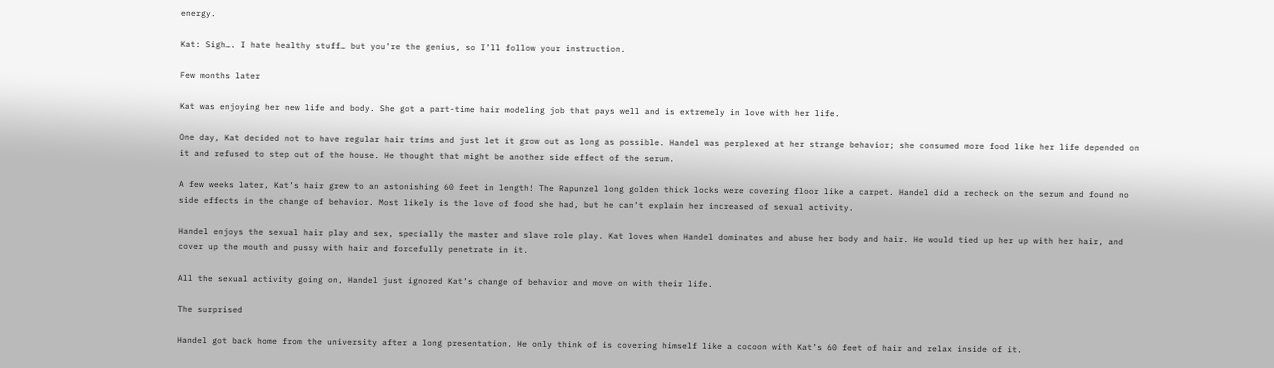energy.

Kat: Sigh…. I hate healthy stuff… but you’re the genius, so I’ll follow your instruction.

Few months later

Kat was enjoying her new life and body. She got a part-time hair modeling job that pays well and is extremely in love with her life.

One day, Kat decided not to have regular hair trims and just let it grow out as long as possible. Handel was perplexed at her strange behavior; she consumed more food like her life depended on it and refused to step out of the house. He thought that might be another side effect of the serum.

A few weeks later, Kat’s hair grew to an astonishing 60 feet in length! The Rapunzel long golden thick locks were covering floor like a carpet. Handel did a recheck on the serum and found no side effects in the change of behavior. Most likely is the love of food she had, but he can’t explain her increased of sexual activity.

Handel enjoys the sexual hair play and sex, specially the master and slave role play. Kat loves when Handel dominates and abuse her body and hair. He would tied up her up with her hair, and cover up the mouth and pussy with hair and forcefully penetrate in it.

All the sexual activity going on, Handel just ignored Kat’s change of behavior and move on with their life.

The surprised

Handel got back home from the university after a long presentation. He only think of is covering himself like a cocoon with Kat’s 60 feet of hair and relax inside of it.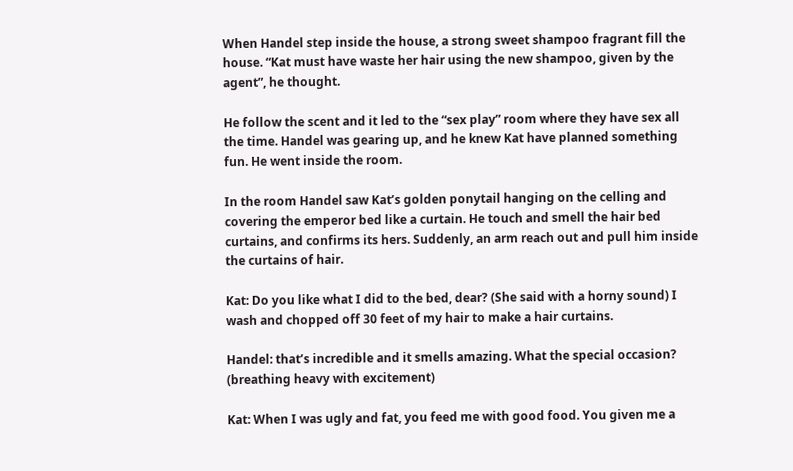When Handel step inside the house, a strong sweet shampoo fragrant fill the house. “Kat must have waste her hair using the new shampoo, given by the agent”, he thought.

He follow the scent and it led to the “sex play” room where they have sex all the time. Handel was gearing up, and he knew Kat have planned something fun. He went inside the room.

In the room Handel saw Kat’s golden ponytail hanging on the celling and covering the emperor bed like a curtain. He touch and smell the hair bed curtains, and confirms its hers. Suddenly, an arm reach out and pull him inside the curtains of hair.

Kat: Do you like what I did to the bed, dear? (She said with a horny sound) I wash and chopped off 30 feet of my hair to make a hair curtains.

Handel: that’s incredible and it smells amazing. What the special occasion? (breathing heavy with excitement)

Kat: When I was ugly and fat, you feed me with good food. You given me a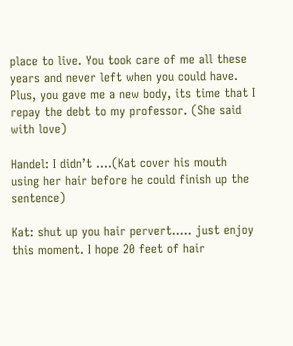place to live. You took care of me all these years and never left when you could have. Plus, you gave me a new body, its time that I repay the debt to my professor. (She said with love)

Handel: I didn’t ….(Kat cover his mouth using her hair before he could finish up the sentence)

Kat: shut up you hair pervert….. just enjoy this moment. I hope 20 feet of hair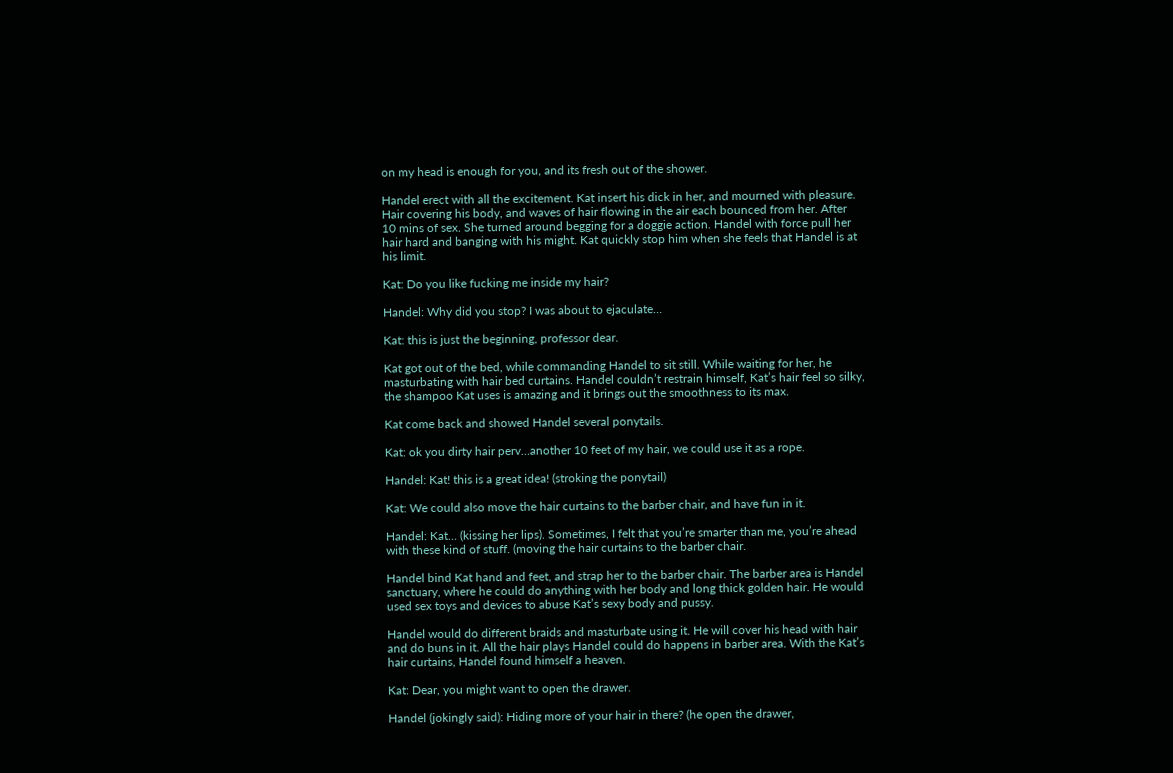on my head is enough for you, and its fresh out of the shower.

Handel erect with all the excitement. Kat insert his dick in her, and mourned with pleasure. Hair covering his body, and waves of hair flowing in the air each bounced from her. After 10 mins of sex. She turned around begging for a doggie action. Handel with force pull her hair hard and banging with his might. Kat quickly stop him when she feels that Handel is at his limit.

Kat: Do you like fucking me inside my hair?

Handel: Why did you stop? I was about to ejaculate…

Kat: this is just the beginning, professor dear.

Kat got out of the bed, while commanding Handel to sit still. While waiting for her, he masturbating with hair bed curtains. Handel couldn’t restrain himself, Kat’s hair feel so silky, the shampoo Kat uses is amazing and it brings out the smoothness to its max.

Kat come back and showed Handel several ponytails.

Kat: ok you dirty hair perv…another 10 feet of my hair, we could use it as a rope.

Handel: Kat! this is a great idea! (stroking the ponytail)

Kat: We could also move the hair curtains to the barber chair, and have fun in it.

Handel: Kat… (kissing her lips). Sometimes, I felt that you’re smarter than me, you’re ahead with these kind of stuff. (moving the hair curtains to the barber chair.

Handel bind Kat hand and feet, and strap her to the barber chair. The barber area is Handel sanctuary, where he could do anything with her body and long thick golden hair. He would used sex toys and devices to abuse Kat’s sexy body and pussy.

Handel would do different braids and masturbate using it. He will cover his head with hair and do buns in it. All the hair plays Handel could do happens in barber area. With the Kat’s hair curtains, Handel found himself a heaven.

Kat: Dear, you might want to open the drawer.

Handel (jokingly said): Hiding more of your hair in there? (he open the drawer,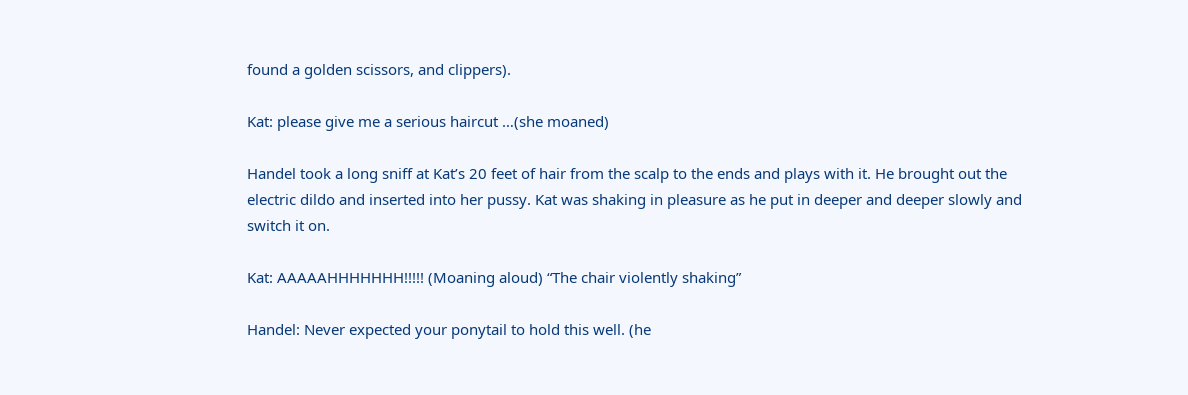found a golden scissors, and clippers).

Kat: please give me a serious haircut …(she moaned)

Handel took a long sniff at Kat’s 20 feet of hair from the scalp to the ends and plays with it. He brought out the electric dildo and inserted into her pussy. Kat was shaking in pleasure as he put in deeper and deeper slowly and switch it on.

Kat: AAAAAHHHHHHH!!!!! (Moaning aloud) “The chair violently shaking”

Handel: Never expected your ponytail to hold this well. (he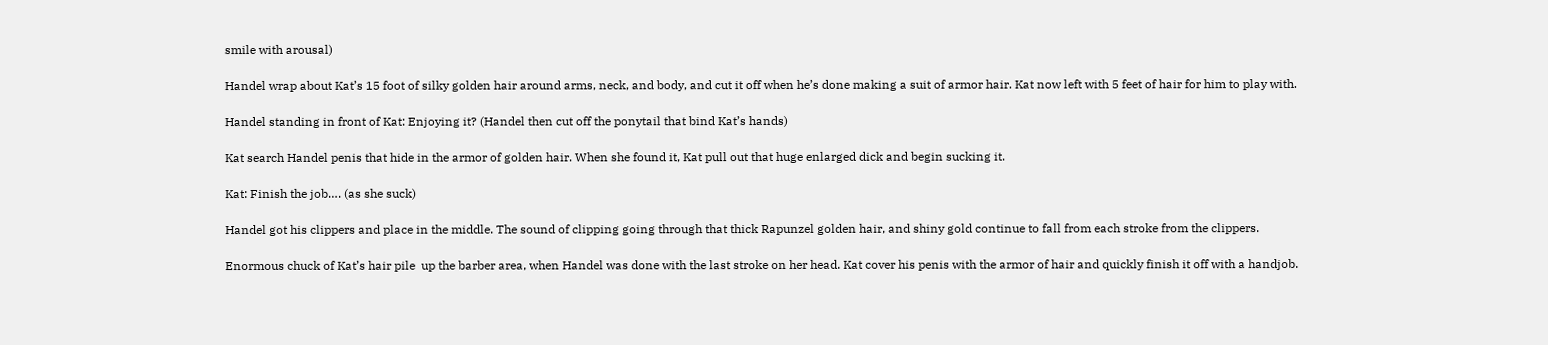smile with arousal)

Handel wrap about Kat’s 15 foot of silky golden hair around arms, neck, and body, and cut it off when he’s done making a suit of armor hair. Kat now left with 5 feet of hair for him to play with.

Handel standing in front of Kat: Enjoying it? (Handel then cut off the ponytail that bind Kat’s hands)

Kat search Handel penis that hide in the armor of golden hair. When she found it, Kat pull out that huge enlarged dick and begin sucking it.

Kat: Finish the job…. (as she suck)

Handel got his clippers and place in the middle. The sound of clipping going through that thick Rapunzel golden hair, and shiny gold continue to fall from each stroke from the clippers.

Enormous chuck of Kat’s hair pile  up the barber area, when Handel was done with the last stroke on her head. Kat cover his penis with the armor of hair and quickly finish it off with a handjob.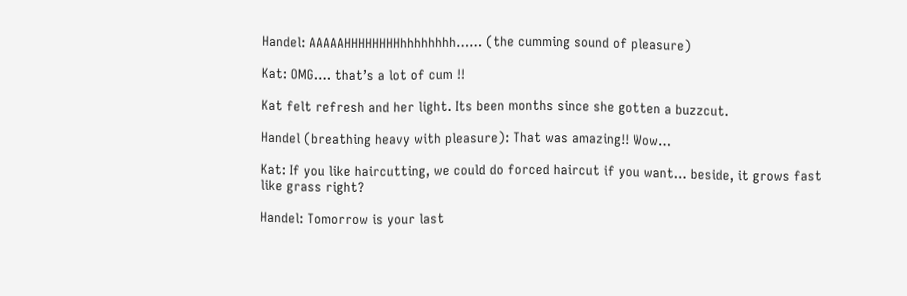Handel: AAAAAHHHHHHHHhhhhhhhh…… (the cumming sound of pleasure)

Kat: OMG…. that’s a lot of cum !!

Kat felt refresh and her light. Its been months since she gotten a buzzcut.

Handel (breathing heavy with pleasure): That was amazing!! Wow…

Kat: If you like haircutting, we could do forced haircut if you want… beside, it grows fast like grass right?

Handel: Tomorrow is your last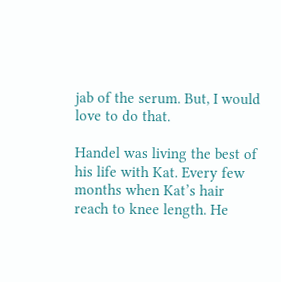jab of the serum. But, I would love to do that.

Handel was living the best of his life with Kat. Every few months when Kat’s hair reach to knee length. He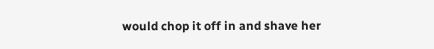would chop it off in and shave her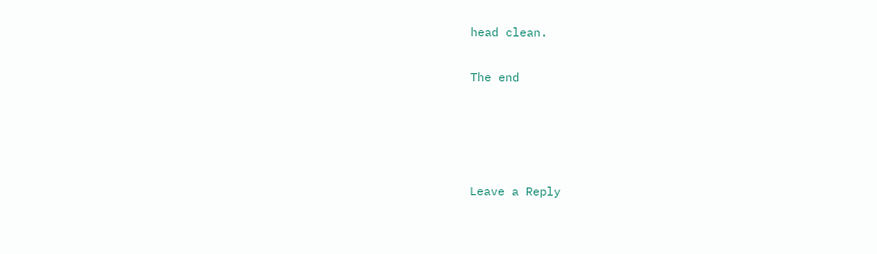head clean.

The end




Leave a Reply